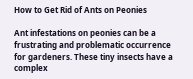How to Get Rid of Ants on Peonies

Ant infestations on peonies can be a frustrating and problematic occurrence for gardeners. These tiny insects have a complex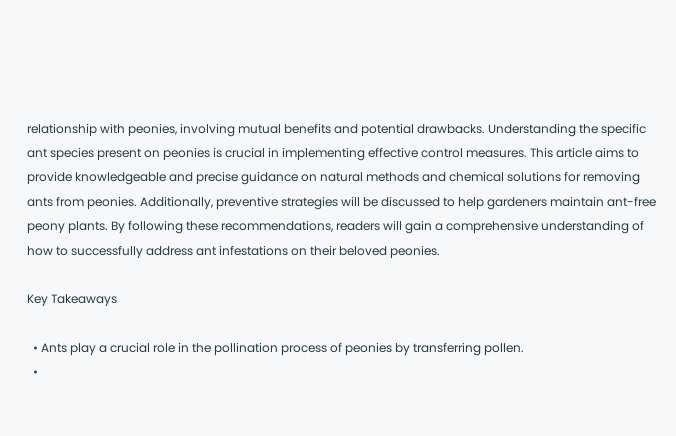relationship with peonies, involving mutual benefits and potential drawbacks. Understanding the specific ant species present on peonies is crucial in implementing effective control measures. This article aims to provide knowledgeable and precise guidance on natural methods and chemical solutions for removing ants from peonies. Additionally, preventive strategies will be discussed to help gardeners maintain ant-free peony plants. By following these recommendations, readers will gain a comprehensive understanding of how to successfully address ant infestations on their beloved peonies.

Key Takeaways

  • Ants play a crucial role in the pollination process of peonies by transferring pollen.
  •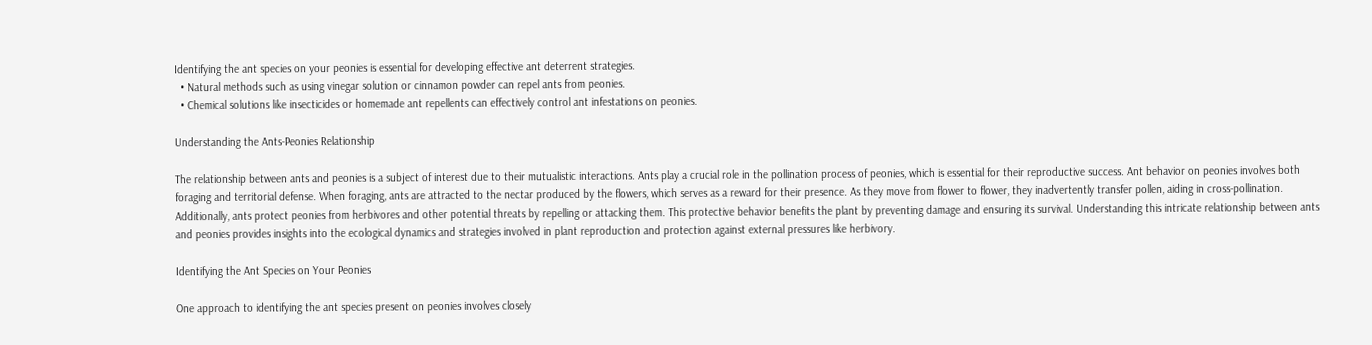Identifying the ant species on your peonies is essential for developing effective ant deterrent strategies.
  • Natural methods such as using vinegar solution or cinnamon powder can repel ants from peonies.
  • Chemical solutions like insecticides or homemade ant repellents can effectively control ant infestations on peonies.

Understanding the Ants-Peonies Relationship

The relationship between ants and peonies is a subject of interest due to their mutualistic interactions. Ants play a crucial role in the pollination process of peonies, which is essential for their reproductive success. Ant behavior on peonies involves both foraging and territorial defense. When foraging, ants are attracted to the nectar produced by the flowers, which serves as a reward for their presence. As they move from flower to flower, they inadvertently transfer pollen, aiding in cross-pollination. Additionally, ants protect peonies from herbivores and other potential threats by repelling or attacking them. This protective behavior benefits the plant by preventing damage and ensuring its survival. Understanding this intricate relationship between ants and peonies provides insights into the ecological dynamics and strategies involved in plant reproduction and protection against external pressures like herbivory.

Identifying the Ant Species on Your Peonies

One approach to identifying the ant species present on peonies involves closely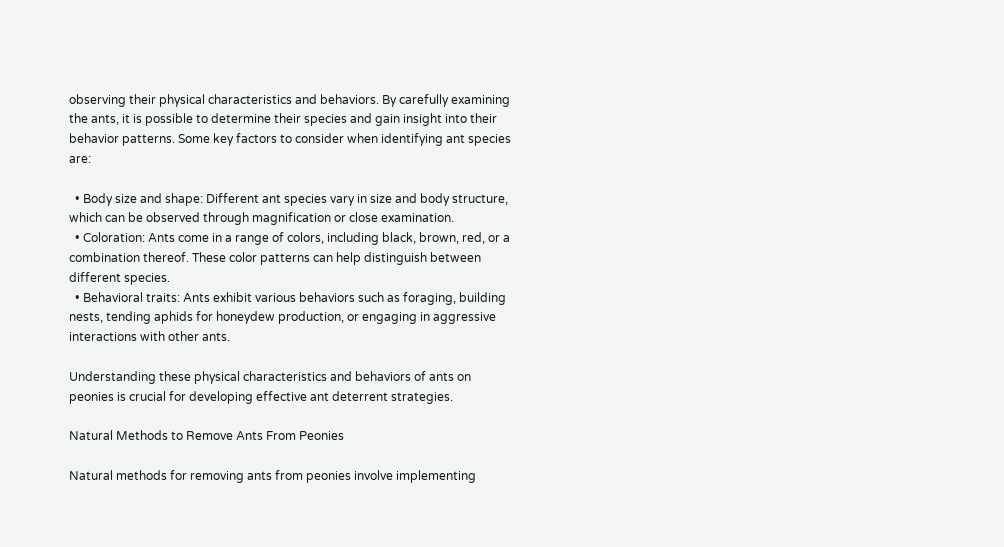observing their physical characteristics and behaviors. By carefully examining the ants, it is possible to determine their species and gain insight into their behavior patterns. Some key factors to consider when identifying ant species are:

  • Body size and shape: Different ant species vary in size and body structure, which can be observed through magnification or close examination.
  • Coloration: Ants come in a range of colors, including black, brown, red, or a combination thereof. These color patterns can help distinguish between different species.
  • Behavioral traits: Ants exhibit various behaviors such as foraging, building nests, tending aphids for honeydew production, or engaging in aggressive interactions with other ants.

Understanding these physical characteristics and behaviors of ants on peonies is crucial for developing effective ant deterrent strategies.

Natural Methods to Remove Ants From Peonies

Natural methods for removing ants from peonies involve implementing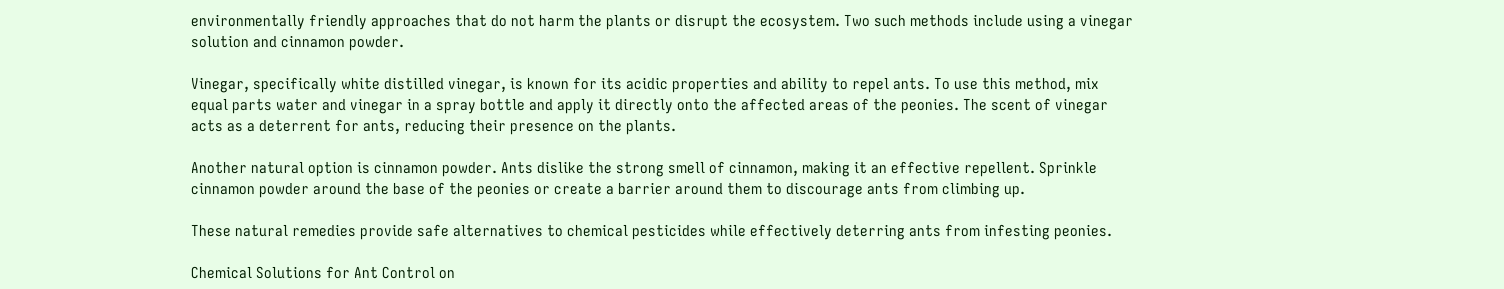environmentally friendly approaches that do not harm the plants or disrupt the ecosystem. Two such methods include using a vinegar solution and cinnamon powder.

Vinegar, specifically white distilled vinegar, is known for its acidic properties and ability to repel ants. To use this method, mix equal parts water and vinegar in a spray bottle and apply it directly onto the affected areas of the peonies. The scent of vinegar acts as a deterrent for ants, reducing their presence on the plants.

Another natural option is cinnamon powder. Ants dislike the strong smell of cinnamon, making it an effective repellent. Sprinkle cinnamon powder around the base of the peonies or create a barrier around them to discourage ants from climbing up.

These natural remedies provide safe alternatives to chemical pesticides while effectively deterring ants from infesting peonies.

Chemical Solutions for Ant Control on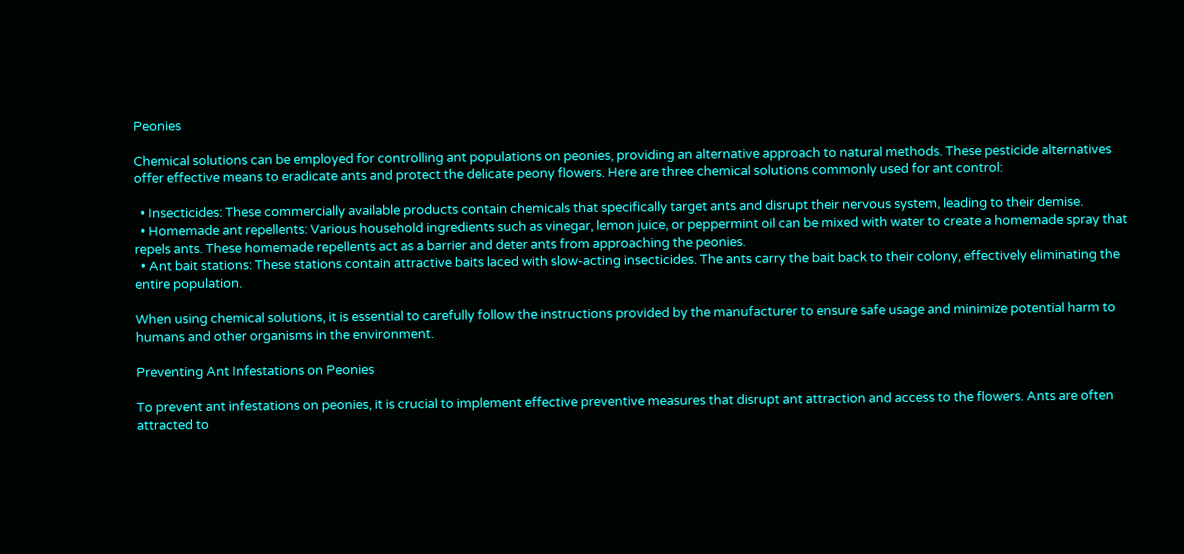Peonies

Chemical solutions can be employed for controlling ant populations on peonies, providing an alternative approach to natural methods. These pesticide alternatives offer effective means to eradicate ants and protect the delicate peony flowers. Here are three chemical solutions commonly used for ant control:

  • Insecticides: These commercially available products contain chemicals that specifically target ants and disrupt their nervous system, leading to their demise.
  • Homemade ant repellents: Various household ingredients such as vinegar, lemon juice, or peppermint oil can be mixed with water to create a homemade spray that repels ants. These homemade repellents act as a barrier and deter ants from approaching the peonies.
  • Ant bait stations: These stations contain attractive baits laced with slow-acting insecticides. The ants carry the bait back to their colony, effectively eliminating the entire population.

When using chemical solutions, it is essential to carefully follow the instructions provided by the manufacturer to ensure safe usage and minimize potential harm to humans and other organisms in the environment.

Preventing Ant Infestations on Peonies

To prevent ant infestations on peonies, it is crucial to implement effective preventive measures that disrupt ant attraction and access to the flowers. Ants are often attracted to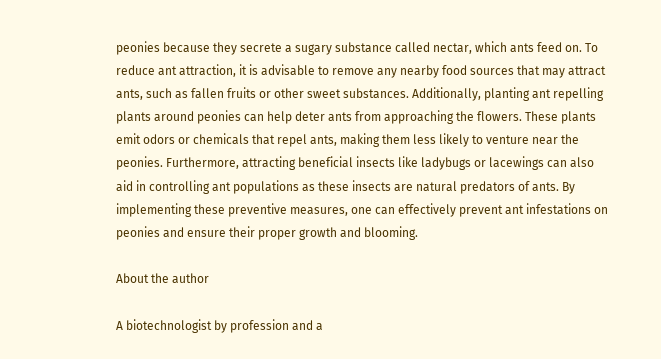peonies because they secrete a sugary substance called nectar, which ants feed on. To reduce ant attraction, it is advisable to remove any nearby food sources that may attract ants, such as fallen fruits or other sweet substances. Additionally, planting ant repelling plants around peonies can help deter ants from approaching the flowers. These plants emit odors or chemicals that repel ants, making them less likely to venture near the peonies. Furthermore, attracting beneficial insects like ladybugs or lacewings can also aid in controlling ant populations as these insects are natural predators of ants. By implementing these preventive measures, one can effectively prevent ant infestations on peonies and ensure their proper growth and blooming.

About the author

A biotechnologist by profession and a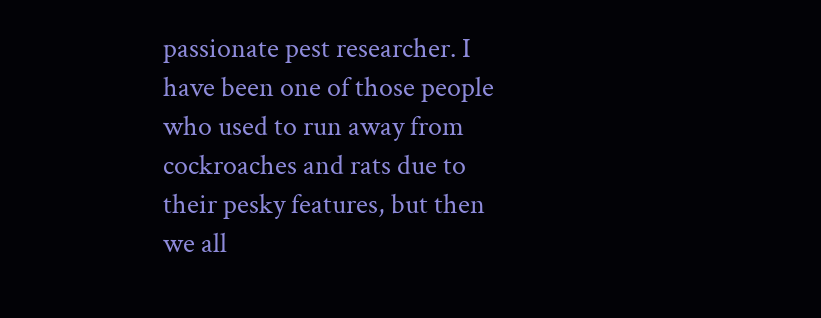passionate pest researcher. I have been one of those people who used to run away from cockroaches and rats due to their pesky features, but then we all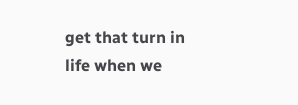get that turn in life when we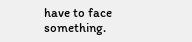have to face something.